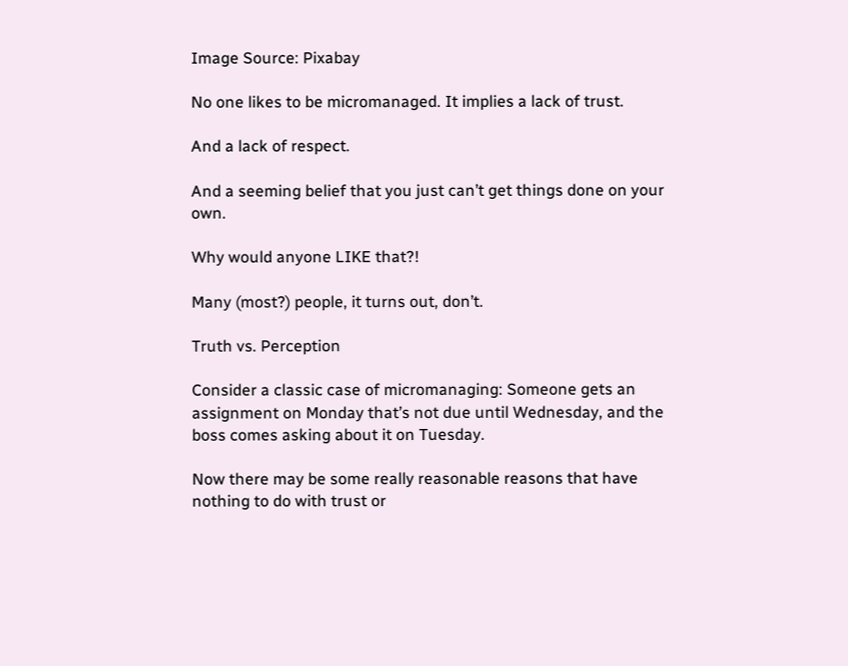Image Source: Pixabay

No one likes to be micromanaged. It implies a lack of trust.

And a lack of respect.

And a seeming belief that you just can’t get things done on your own.

Why would anyone LIKE that?!

Many (most?) people, it turns out, don’t.

Truth vs. Perception

Consider a classic case of micromanaging: Someone gets an assignment on Monday that’s not due until Wednesday, and the boss comes asking about it on Tuesday.

Now there may be some really reasonable reasons that have nothing to do with trust or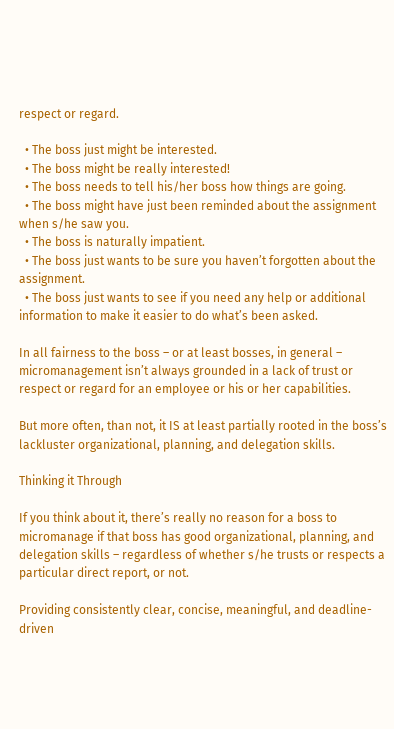respect or regard.

  • The boss just might be interested.
  • The boss might be really interested!
  • The boss needs to tell his/her boss how things are going.
  • The boss might have just been reminded about the assignment when s/he saw you.
  • The boss is naturally impatient.
  • The boss just wants to be sure you haven’t forgotten about the assignment.
  • The boss just wants to see if you need any help or additional information to make it easier to do what’s been asked.

In all fairness to the boss – or at least bosses, in general – micromanagement isn’t always grounded in a lack of trust or respect or regard for an employee or his or her capabilities.

But more often, than not, it IS at least partially rooted in the boss’s lackluster organizational, planning, and delegation skills.

Thinking it Through

If you think about it, there’s really no reason for a boss to micromanage if that boss has good organizational, planning, and delegation skills – regardless of whether s/he trusts or respects a particular direct report, or not.

Providing consistently clear, concise, meaningful, and deadline-driven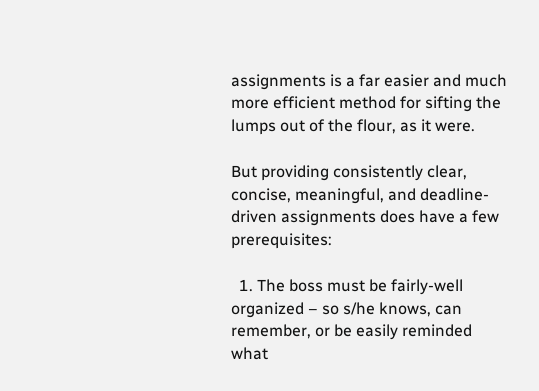assignments is a far easier and much more efficient method for sifting the lumps out of the flour, as it were.

But providing consistently clear, concise, meaningful, and deadline-driven assignments does have a few prerequisites:

  1. The boss must be fairly-well organized – so s/he knows, can remember, or be easily reminded what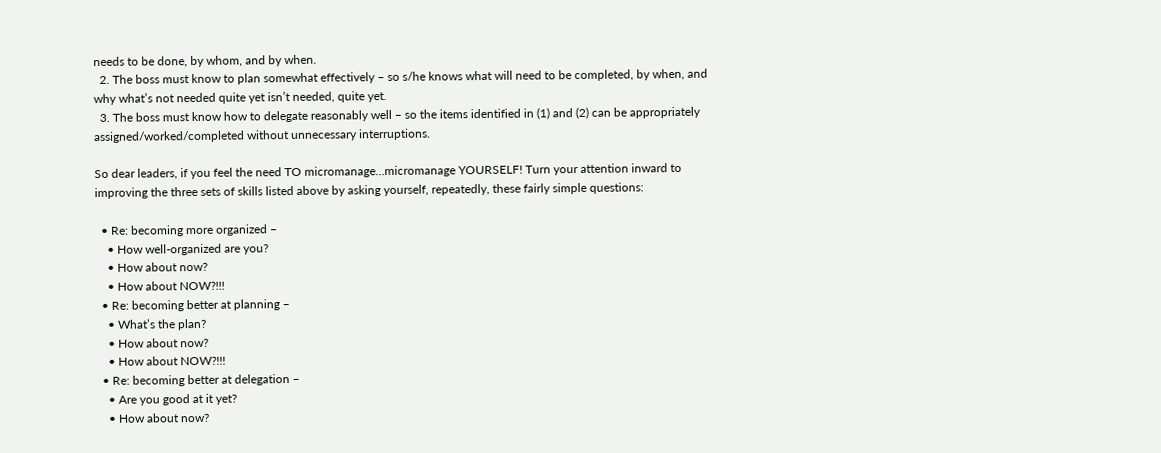needs to be done, by whom, and by when.
  2. The boss must know to plan somewhat effectively – so s/he knows what will need to be completed, by when, and why what’s not needed quite yet isn’t needed, quite yet.
  3. The boss must know how to delegate reasonably well – so the items identified in (1) and (2) can be appropriately assigned/worked/completed without unnecessary interruptions.

So dear leaders, if you feel the need TO micromanage…micromanage YOURSELF! Turn your attention inward to improving the three sets of skills listed above by asking yourself, repeatedly, these fairly simple questions:

  • Re: becoming more organized –
    • How well-organized are you?
    • How about now?
    • How about NOW?!!!
  • Re: becoming better at planning –
    • What’s the plan?
    • How about now?
    • How about NOW?!!!
  • Re: becoming better at delegation –
    • Are you good at it yet?
    • How about now?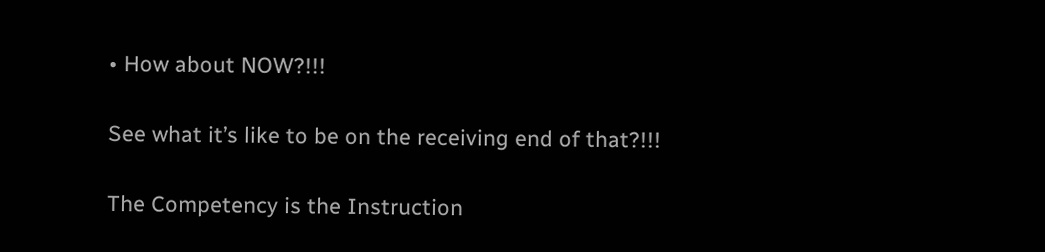• How about NOW?!!!

See what it’s like to be on the receiving end of that?!!!

The Competency is the Instruction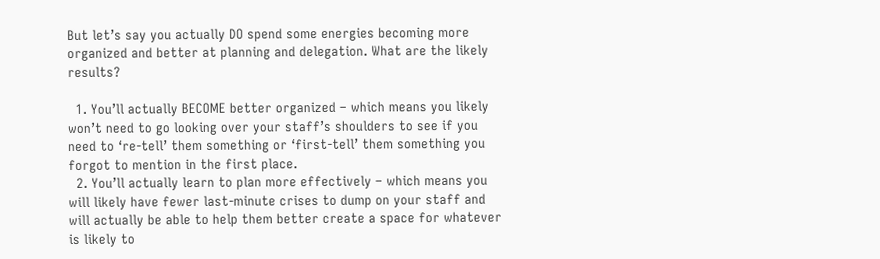But let’s say you actually DO spend some energies becoming more organized and better at planning and delegation. What are the likely results?

  1. You’ll actually BECOME better organized – which means you likely won’t need to go looking over your staff’s shoulders to see if you need to ‘re-tell’ them something or ‘first-tell’ them something you forgot to mention in the first place.
  2. You’ll actually learn to plan more effectively – which means you will likely have fewer last-minute crises to dump on your staff and will actually be able to help them better create a space for whatever is likely to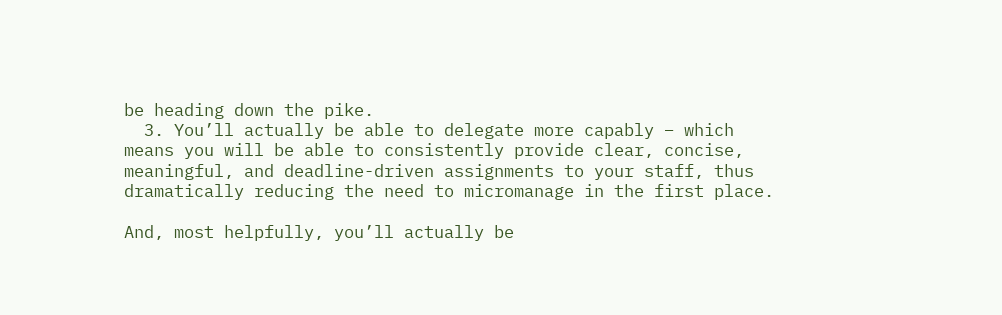be heading down the pike.
  3. You’ll actually be able to delegate more capably – which means you will be able to consistently provide clear, concise, meaningful, and deadline-driven assignments to your staff, thus dramatically reducing the need to micromanage in the first place.

And, most helpfully, you’ll actually be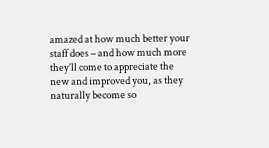amazed at how much better your staff does – and how much more they’ll come to appreciate the new and improved you, as they naturally become so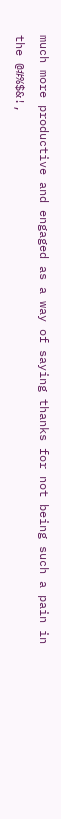much more productive and engaged as a way of saying thanks for not being such a pain in the @#%$&!,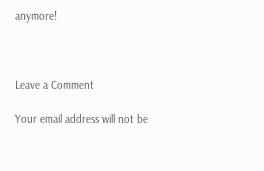anymore!



Leave a Comment

Your email address will not be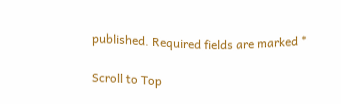published. Required fields are marked *

Scroll to Top